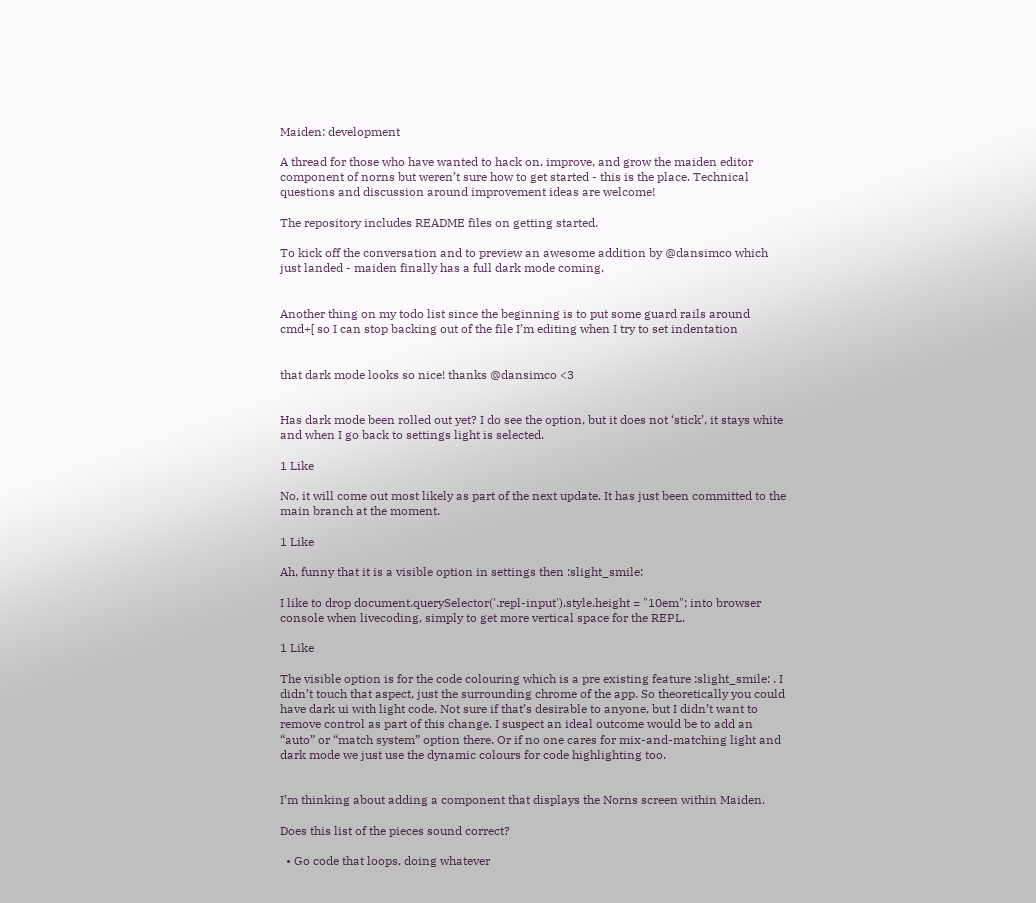Maiden: development

A thread for those who have wanted to hack on, improve, and grow the maiden editor component of norns but weren’t sure how to get started - this is the place. Technical questions and discussion around improvement ideas are welcome!

The repository includes README files on getting started.

To kick off the conversation and to preview an awesome addition by @dansimco which just landed - maiden finally has a full dark mode coming.


Another thing on my todo list since the beginning is to put some guard rails around cmd+[ so I can stop backing out of the file I’m editing when I try to set indentation


that dark mode looks so nice! thanks @dansimco <3


Has dark mode been rolled out yet? I do see the option, but it does not ‘stick’, it stays white and when I go back to settings light is selected.

1 Like

No, it will come out most likely as part of the next update. It has just been committed to the main branch at the moment.

1 Like

Ah, funny that it is a visible option in settings then :slight_smile:

I like to drop document.querySelector('.repl-input').style.height = "10em"; into browser console when livecoding, simply to get more vertical space for the REPL.

1 Like

The visible option is for the code colouring which is a pre existing feature :slight_smile: . I didn’t touch that aspect, just the surrounding chrome of the app. So theoretically you could have dark ui with light code. Not sure if that’s desirable to anyone, but I didn’t want to remove control as part of this change. I suspect an ideal outcome would be to add an “auto” or “match system” option there. Or if no one cares for mix-and-matching light and dark mode we just use the dynamic colours for code highlighting too.


I’m thinking about adding a component that displays the Norns screen within Maiden.

Does this list of the pieces sound correct?

  • Go code that loops, doing whatever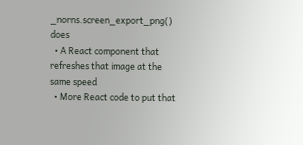_norns.screen_export_png() does
  • A React component that refreshes that image at the same speed
  • More React code to put that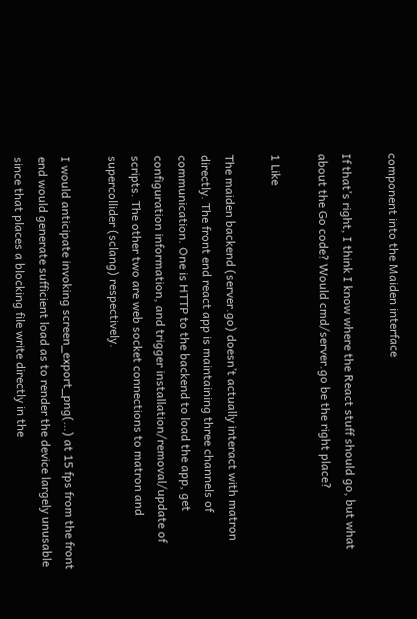component into the Maiden interface

If that’s right, I think I know where the React stuff should go, but what about the Go code? Would cmd/server.go be the right place?

1 Like

The maiden backend (server.go) doesn’t actually interact with matron directly. The front end react app is maintaining three channels of communication. One is HTTP to the backend to load the app, get configuration information, and trigger installation/removal/update of scripts. The other two are web socket connections to matron and supercollider (sclang) respectively.

I would anticipate invoking screen_export_png(…) at 15 fps from the front end would generate sufficient load as to render the device largely unusable since that places a blocking file write directly in the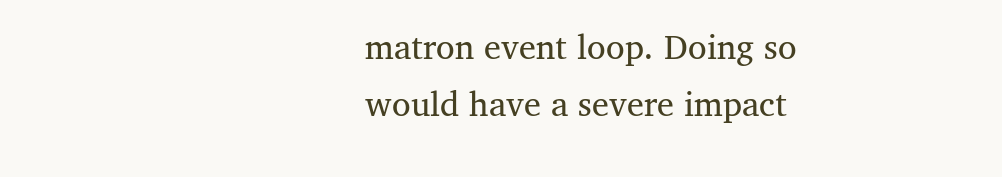matron event loop. Doing so would have a severe impact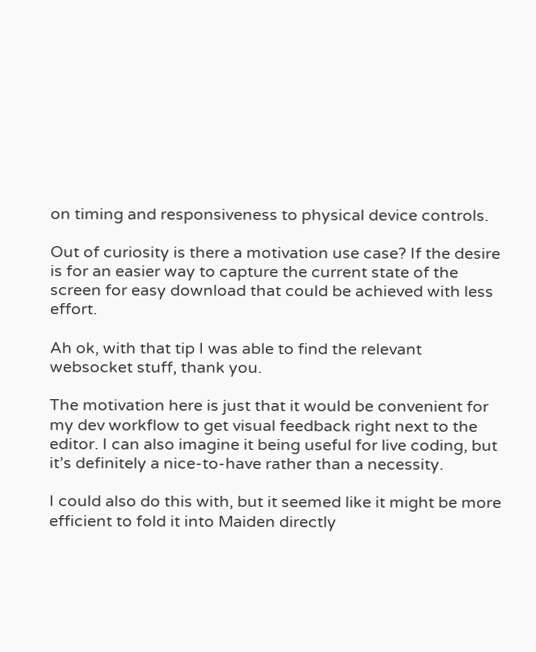on timing and responsiveness to physical device controls.

Out of curiosity is there a motivation use case? If the desire is for an easier way to capture the current state of the screen for easy download that could be achieved with less effort.

Ah ok, with that tip I was able to find the relevant websocket stuff, thank you.

The motivation here is just that it would be convenient for my dev workflow to get visual feedback right next to the editor. I can also imagine it being useful for live coding, but it’s definitely a nice-to-have rather than a necessity.

I could also do this with, but it seemed like it might be more efficient to fold it into Maiden directly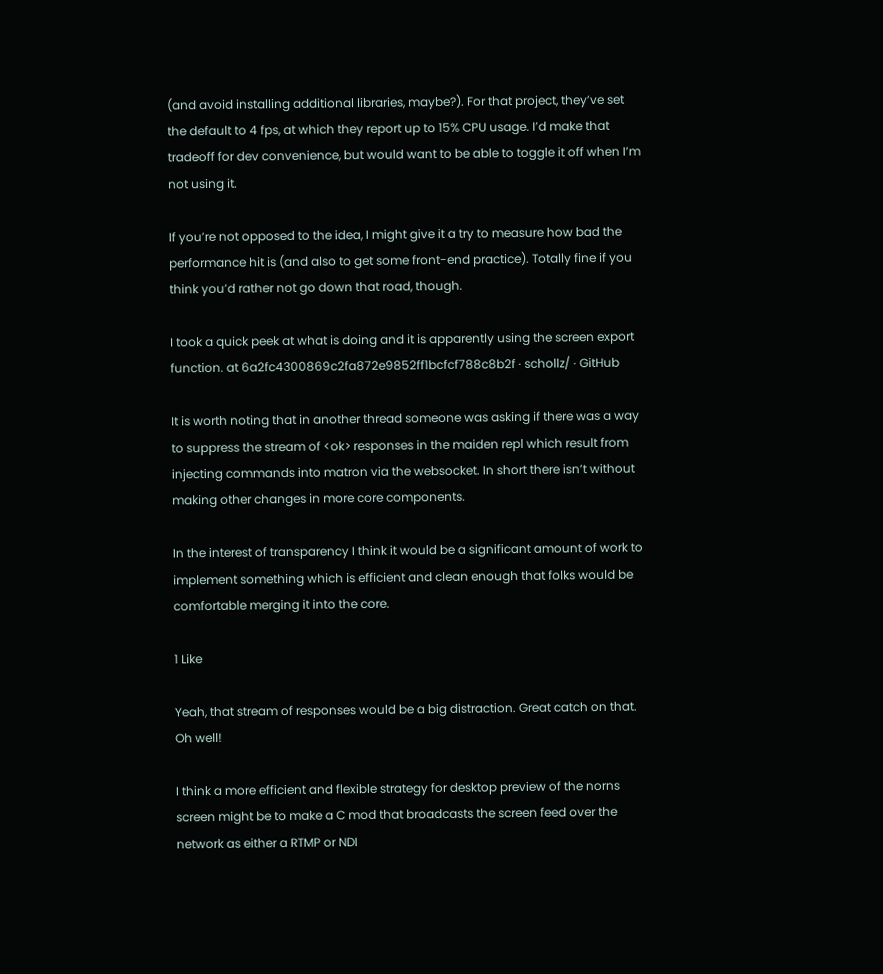(and avoid installing additional libraries, maybe?). For that project, they’ve set the default to 4 fps, at which they report up to 15% CPU usage. I’d make that tradeoff for dev convenience, but would want to be able to toggle it off when I’m not using it.

If you’re not opposed to the idea, I might give it a try to measure how bad the performance hit is (and also to get some front-end practice). Totally fine if you think you’d rather not go down that road, though.

I took a quick peek at what is doing and it is apparently using the screen export function. at 6a2fc4300869c2fa872e9852ff1bcfcf788c8b2f · schollz/ · GitHub

It is worth noting that in another thread someone was asking if there was a way to suppress the stream of <ok> responses in the maiden repl which result from injecting commands into matron via the websocket. In short there isn’t without making other changes in more core components.

In the interest of transparency I think it would be a significant amount of work to implement something which is efficient and clean enough that folks would be comfortable merging it into the core.

1 Like

Yeah, that stream of responses would be a big distraction. Great catch on that. Oh well!

I think a more efficient and flexible strategy for desktop preview of the norns screen might be to make a C mod that broadcasts the screen feed over the network as either a RTMP or NDI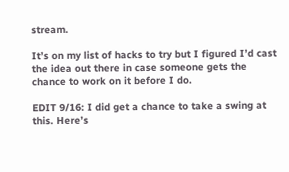stream.

It’s on my list of hacks to try but I figured I’d cast the idea out there in case someone gets the chance to work on it before I do.

EDIT 9/16: I did get a chance to take a swing at this. Here’s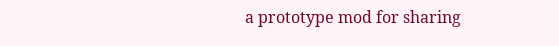a prototype mod for sharing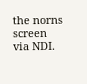the norns screen via NDI.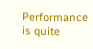Performance is quite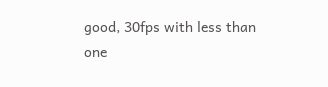good, 30fps with less than one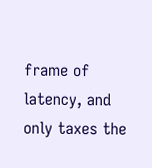frame of latency, and only taxes the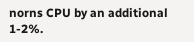norns CPU by an additional 1-2%.